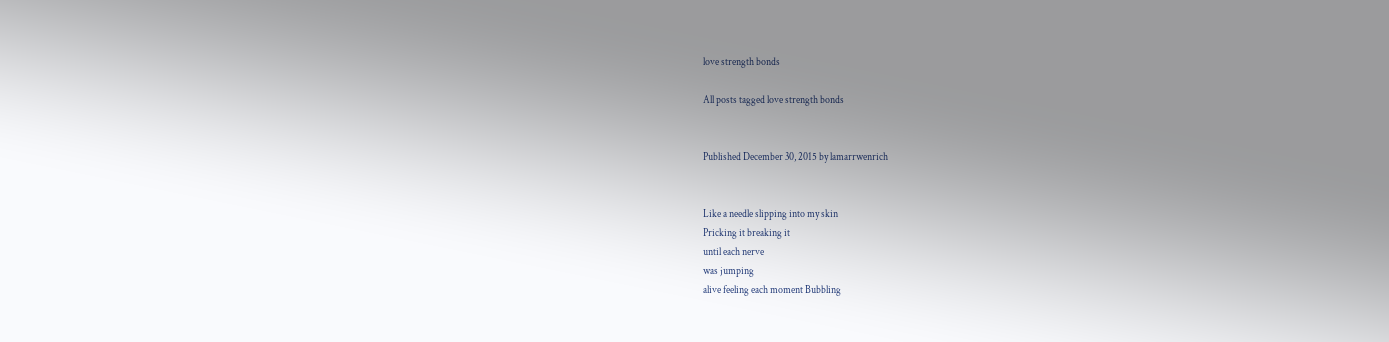love strength bonds

All posts tagged love strength bonds


Published December 30, 2015 by lamarrwenrich


Like a needle slipping into my skin
Pricking it breaking it
until each nerve
was jumping
alive feeling each moment Bubbling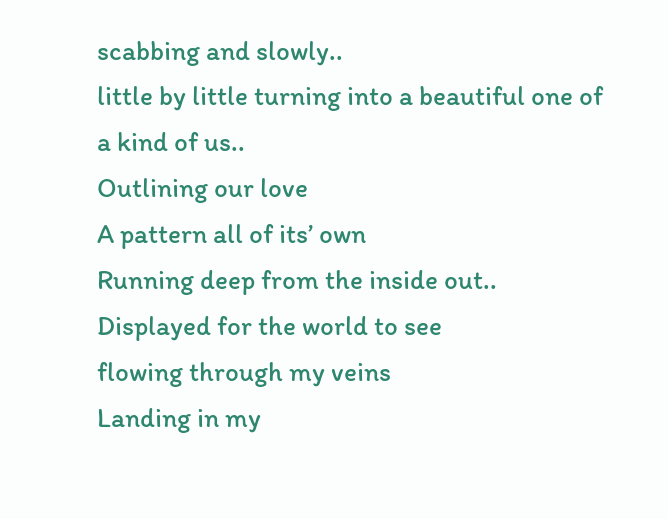scabbing and slowly..
little by little turning into a beautiful one of a kind of us..
Outlining our love
A pattern all of its’ own
Running deep from the inside out..
Displayed for the world to see
flowing through my veins
Landing in my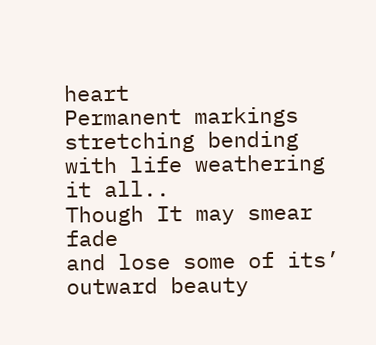heart
Permanent markings
stretching bending with life weathering it all..
Though It may smear fade
and lose some of its’ outward beauty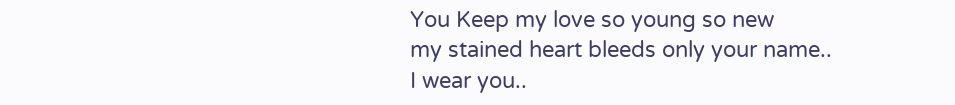You Keep my love so young so new
my stained heart bleeds only your name..
I wear you..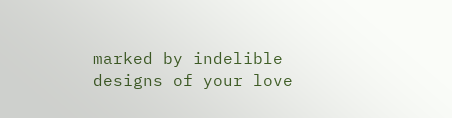marked by indelible designs of your love